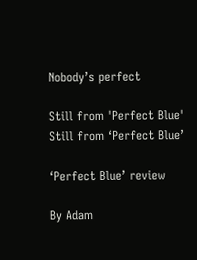Nobody’s perfect

Still from 'Perfect Blue'
Still from ‘Perfect Blue’

‘Perfect Blue’ review

By Adam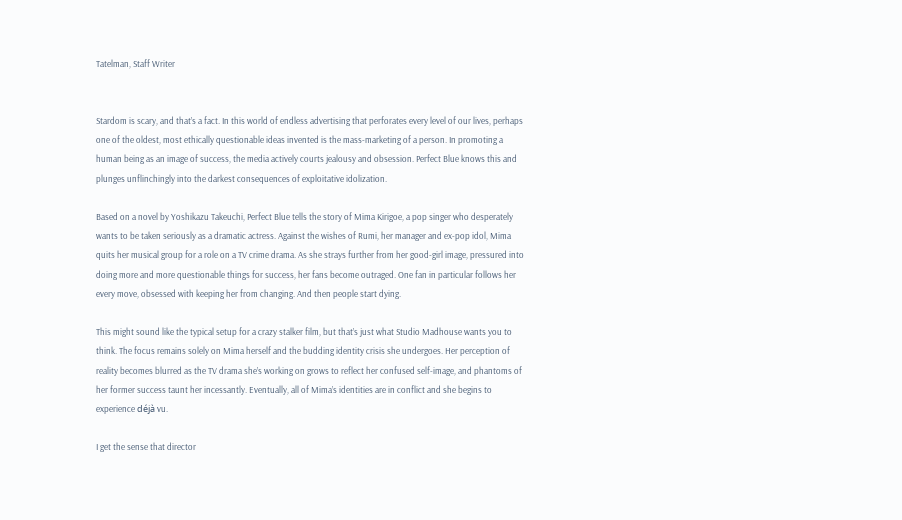Tatelman, Staff Writer


Stardom is scary, and that’s a fact. In this world of endless advertising that perforates every level of our lives, perhaps one of the oldest, most ethically questionable ideas invented is the mass-marketing of a person. In promoting a human being as an image of success, the media actively courts jealousy and obsession. Perfect Blue knows this and plunges unflinchingly into the darkest consequences of exploitative idolization.

Based on a novel by Yoshikazu Takeuchi, Perfect Blue tells the story of Mima Kirigoe, a pop singer who desperately wants to be taken seriously as a dramatic actress. Against the wishes of Rumi, her manager and ex-pop idol, Mima quits her musical group for a role on a TV crime drama. As she strays further from her good-girl image, pressured into doing more and more questionable things for success, her fans become outraged. One fan in particular follows her every move, obsessed with keeping her from changing. And then people start dying.

This might sound like the typical setup for a crazy stalker film, but that’s just what Studio Madhouse wants you to think. The focus remains solely on Mima herself and the budding identity crisis she undergoes. Her perception of reality becomes blurred as the TV drama she’s working on grows to reflect her confused self-image, and phantoms of her former success taunt her incessantly. Eventually, all of Mima’s identities are in conflict and she begins to experience déjà vu.

I get the sense that director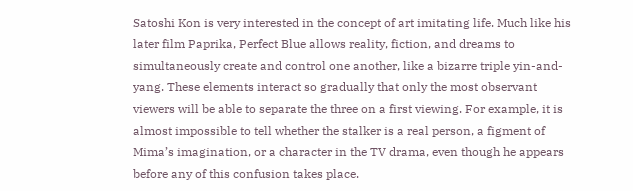Satoshi Kon is very interested in the concept of art imitating life. Much like his later film Paprika, Perfect Blue allows reality, fiction, and dreams to simultaneously create and control one another, like a bizarre triple yin-and-yang. These elements interact so gradually that only the most observant viewers will be able to separate the three on a first viewing. For example, it is almost impossible to tell whether the stalker is a real person, a figment of Mima’s imagination, or a character in the TV drama, even though he appears before any of this confusion takes place.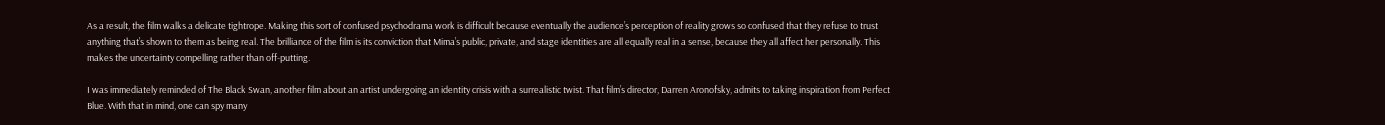As a result, the film walks a delicate tightrope. Making this sort of confused psychodrama work is difficult because eventually the audience’s perception of reality grows so confused that they refuse to trust anything that’s shown to them as being real. The brilliance of the film is its conviction that Mima’s public, private, and stage identities are all equally real in a sense, because they all affect her personally. This makes the uncertainty compelling rather than off-putting.

I was immediately reminded of The Black Swan, another film about an artist undergoing an identity crisis with a surrealistic twist. That film’s director, Darren Aronofsky, admits to taking inspiration from Perfect Blue. With that in mind, one can spy many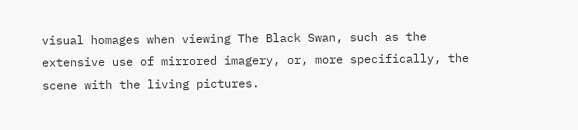visual homages when viewing The Black Swan, such as the extensive use of mirrored imagery, or, more specifically, the scene with the living pictures.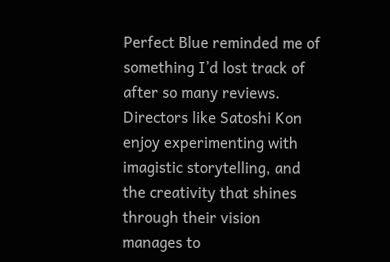Perfect Blue reminded me of something I’d lost track of after so many reviews. Directors like Satoshi Kon enjoy experimenting with imagistic storytelling, and the creativity that shines through their vision manages to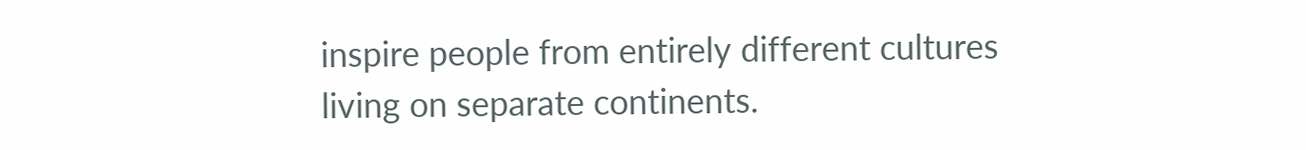inspire people from entirely different cultures living on separate continents.